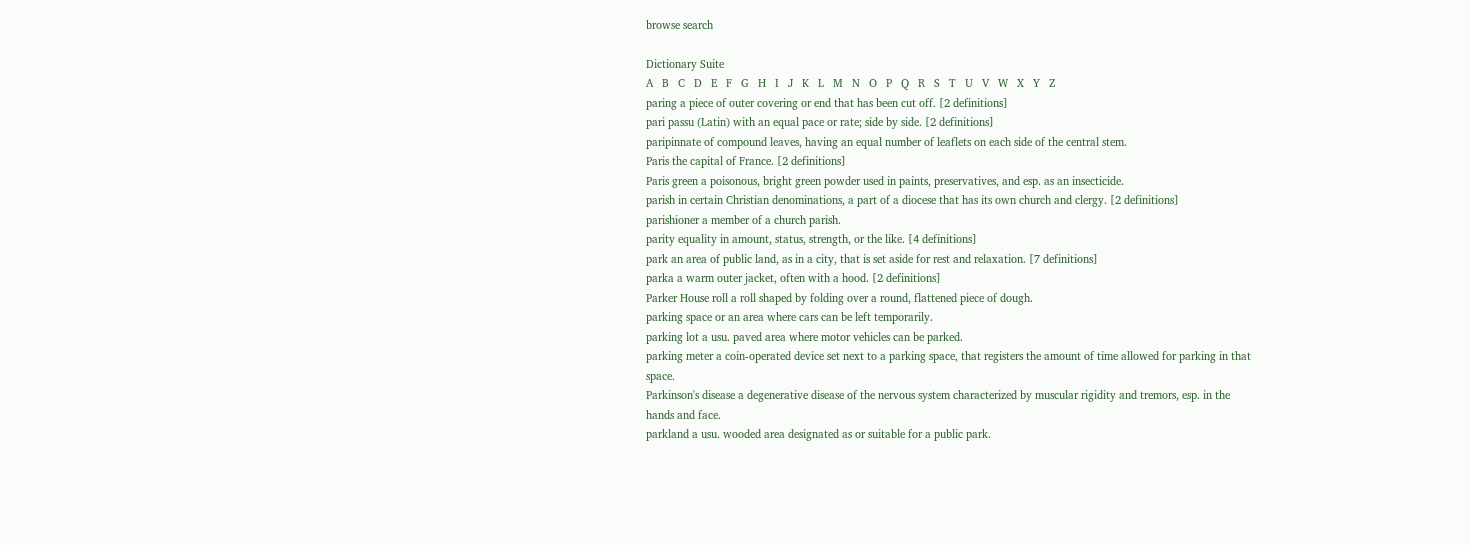browse search

Dictionary Suite
A   B   C   D   E   F   G   H   I   J   K   L   M   N   O   P   Q   R   S   T   U   V   W   X   Y   Z
paring a piece of outer covering or end that has been cut off. [2 definitions]
pari passu (Latin) with an equal pace or rate; side by side. [2 definitions]
paripinnate of compound leaves, having an equal number of leaflets on each side of the central stem.
Paris the capital of France. [2 definitions]
Paris green a poisonous, bright green powder used in paints, preservatives, and esp. as an insecticide.
parish in certain Christian denominations, a part of a diocese that has its own church and clergy. [2 definitions]
parishioner a member of a church parish.
parity equality in amount, status, strength, or the like. [4 definitions]
park an area of public land, as in a city, that is set aside for rest and relaxation. [7 definitions]
parka a warm outer jacket, often with a hood. [2 definitions]
Parker House roll a roll shaped by folding over a round, flattened piece of dough.
parking space or an area where cars can be left temporarily.
parking lot a usu. paved area where motor vehicles can be parked.
parking meter a coin-operated device set next to a parking space, that registers the amount of time allowed for parking in that space.
Parkinson's disease a degenerative disease of the nervous system characterized by muscular rigidity and tremors, esp. in the hands and face.
parkland a usu. wooded area designated as or suitable for a public park.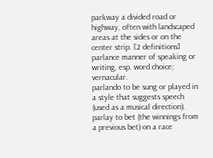parkway a divided road or highway, often with landscaped areas at the sides or on the center strip. [2 definitions]
parlance manner of speaking or writing, esp. word choice; vernacular.
parlando to be sung or played in a style that suggests speech (used as a musical direction).
parlay to bet (the winnings from a previous bet) on a race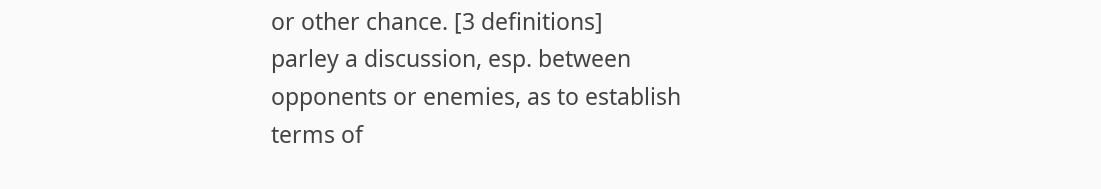or other chance. [3 definitions]
parley a discussion, esp. between opponents or enemies, as to establish terms of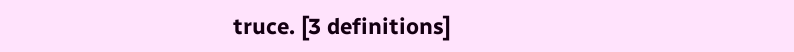truce. [3 definitions]